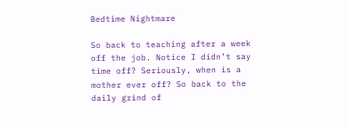Bedtime Nightmare

So back to teaching after a week off the job. Notice I didn’t say time off? Seriously, when is a mother ever off? So back to the daily grind of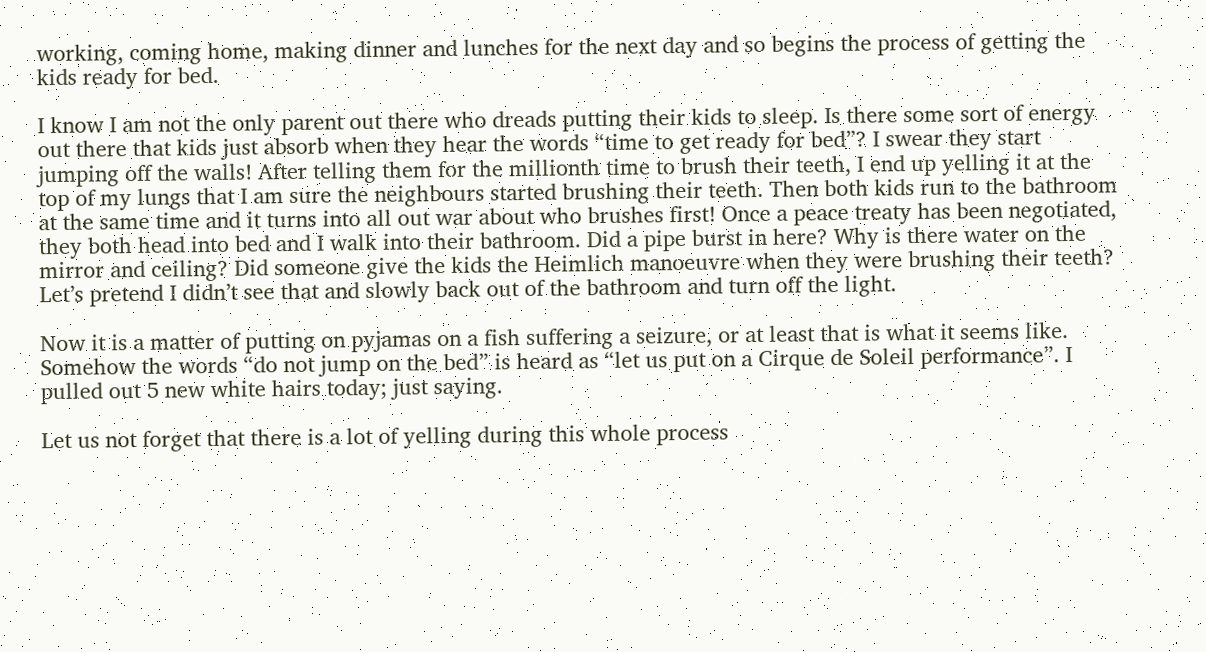working, coming home, making dinner and lunches for the next day and so begins the process of getting the kids ready for bed.

I know I am not the only parent out there who dreads putting their kids to sleep. Is there some sort of energy out there that kids just absorb when they hear the words “time to get ready for bed”? I swear they start jumping off the walls! After telling them for the millionth time to brush their teeth, I end up yelling it at the top of my lungs that I am sure the neighbours started brushing their teeth. Then both kids run to the bathroom at the same time and it turns into all out war about who brushes first! Once a peace treaty has been negotiated, they both head into bed and I walk into their bathroom. Did a pipe burst in here? Why is there water on the mirror and ceiling? Did someone give the kids the Heimlich manoeuvre when they were brushing their teeth? Let’s pretend I didn’t see that and slowly back out of the bathroom and turn off the light.

Now it is a matter of putting on pyjamas on a fish suffering a seizure, or at least that is what it seems like. Somehow the words “do not jump on the bed” is heard as “let us put on a Cirque de Soleil performance”. I pulled out 5 new white hairs today; just saying.

Let us not forget that there is a lot of yelling during this whole process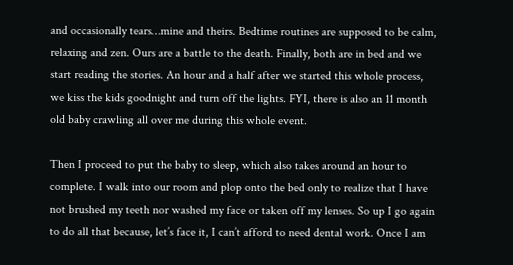and occasionally tears…mine and theirs. Bedtime routines are supposed to be calm, relaxing and zen. Ours are a battle to the death. Finally, both are in bed and we start reading the stories. An hour and a half after we started this whole process, we kiss the kids goodnight and turn off the lights. FYI, there is also an 11 month old baby crawling all over me during this whole event.

Then I proceed to put the baby to sleep, which also takes around an hour to complete. I walk into our room and plop onto the bed only to realize that I have not brushed my teeth nor washed my face or taken off my lenses. So up I go again to do all that because, let’s face it, I can’t afford to need dental work. Once I am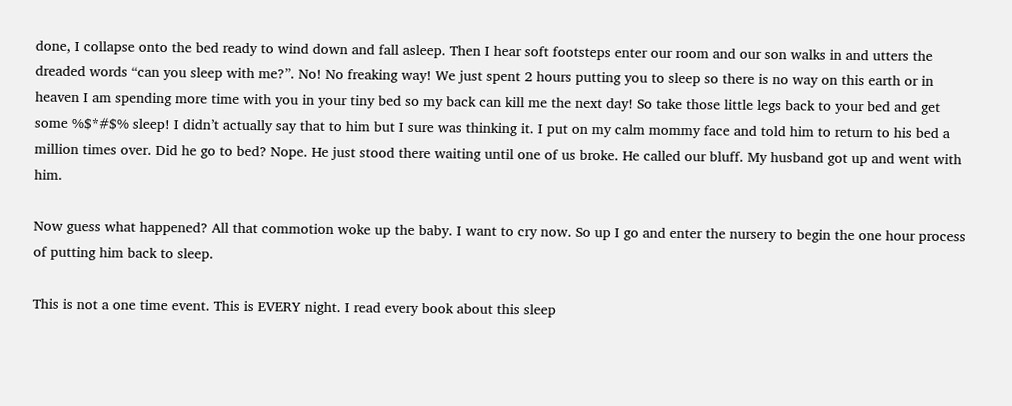done, I collapse onto the bed ready to wind down and fall asleep. Then I hear soft footsteps enter our room and our son walks in and utters the dreaded words “can you sleep with me?”. No! No freaking way! We just spent 2 hours putting you to sleep so there is no way on this earth or in heaven I am spending more time with you in your tiny bed so my back can kill me the next day! So take those little legs back to your bed and get some %$*#$% sleep! I didn’t actually say that to him but I sure was thinking it. I put on my calm mommy face and told him to return to his bed a million times over. Did he go to bed? Nope. He just stood there waiting until one of us broke. He called our bluff. My husband got up and went with him.

Now guess what happened? All that commotion woke up the baby. I want to cry now. So up I go and enter the nursery to begin the one hour process of putting him back to sleep.

This is not a one time event. This is EVERY night. I read every book about this sleep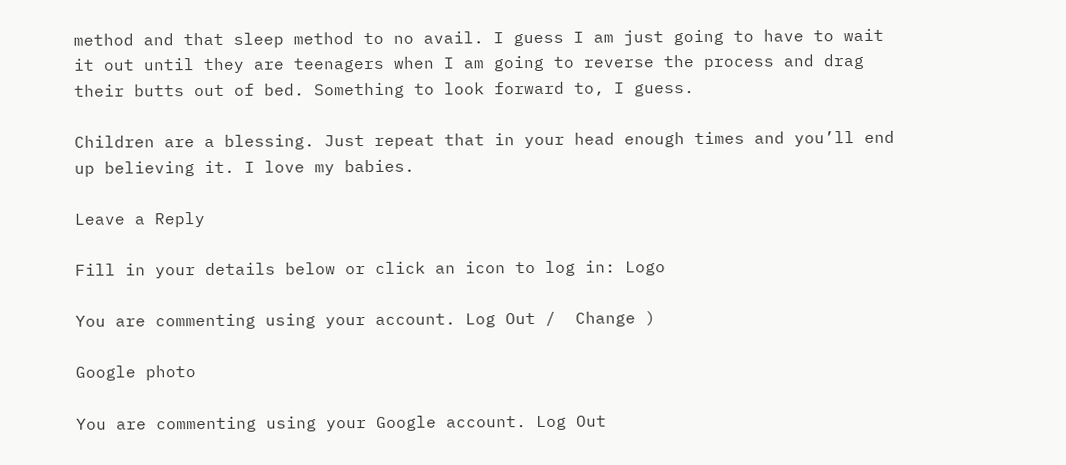method and that sleep method to no avail. I guess I am just going to have to wait it out until they are teenagers when I am going to reverse the process and drag their butts out of bed. Something to look forward to, I guess.

Children are a blessing. Just repeat that in your head enough times and you’ll end up believing it. I love my babies.

Leave a Reply

Fill in your details below or click an icon to log in: Logo

You are commenting using your account. Log Out /  Change )

Google photo

You are commenting using your Google account. Log Out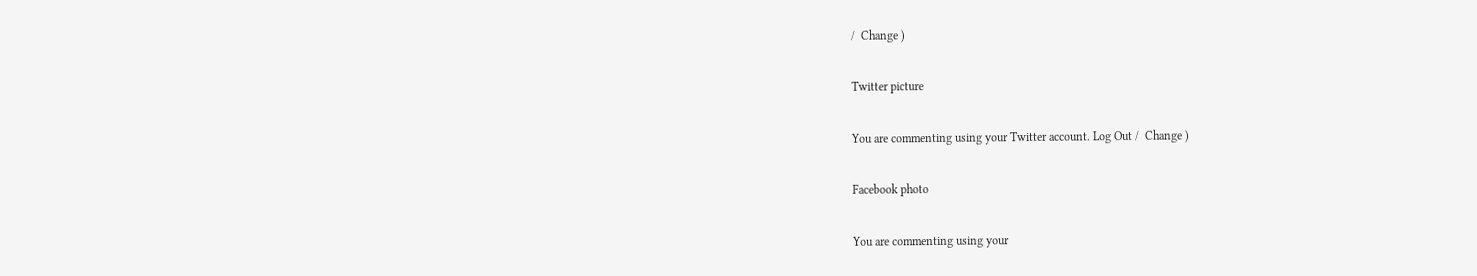/  Change )

Twitter picture

You are commenting using your Twitter account. Log Out /  Change )

Facebook photo

You are commenting using your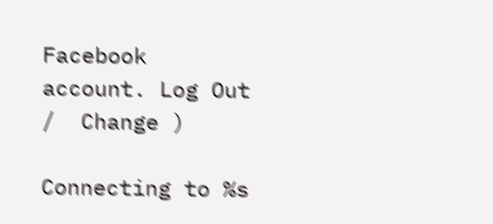Facebook account. Log Out /  Change )

Connecting to %s